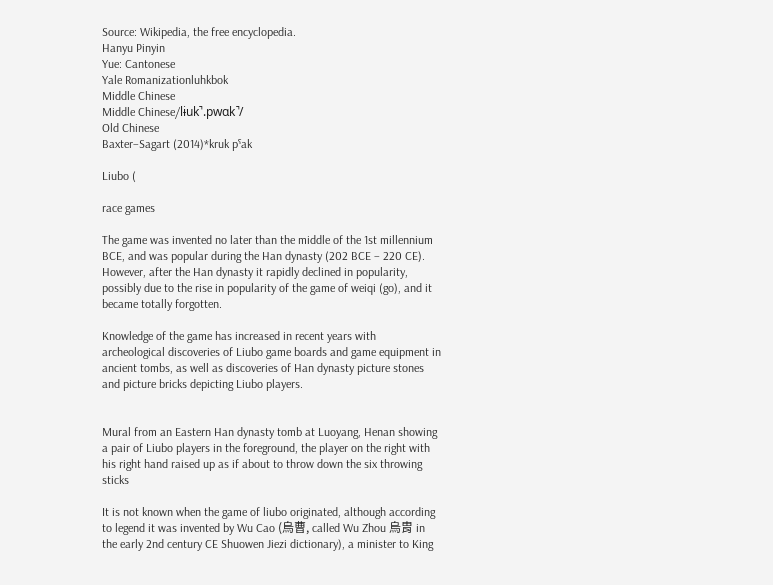Source: Wikipedia, the free encyclopedia.
Hanyu Pinyin
Yue: Cantonese
Yale Romanizationluhkbok
Middle Chinese
Middle Chinese/lɨuk̚.pwɑk̚/
Old Chinese
Baxter–Sagart (2014)*kruk pˤak

Liubo (

race games

The game was invented no later than the middle of the 1st millennium BCE, and was popular during the Han dynasty (202 BCE – 220 CE). However, after the Han dynasty it rapidly declined in popularity, possibly due to the rise in popularity of the game of weiqi (go), and it became totally forgotten.

Knowledge of the game has increased in recent years with archeological discoveries of Liubo game boards and game equipment in ancient tombs, as well as discoveries of Han dynasty picture stones and picture bricks depicting Liubo players.


Mural from an Eastern Han dynasty tomb at Luoyang, Henan showing a pair of Liubo players in the foreground, the player on the right with his right hand raised up as if about to throw down the six throwing sticks

It is not known when the game of liubo originated, although according to legend it was invented by Wu Cao (烏曹, called Wu Zhou 烏胄 in the early 2nd century CE Shuowen Jiezi dictionary), a minister to King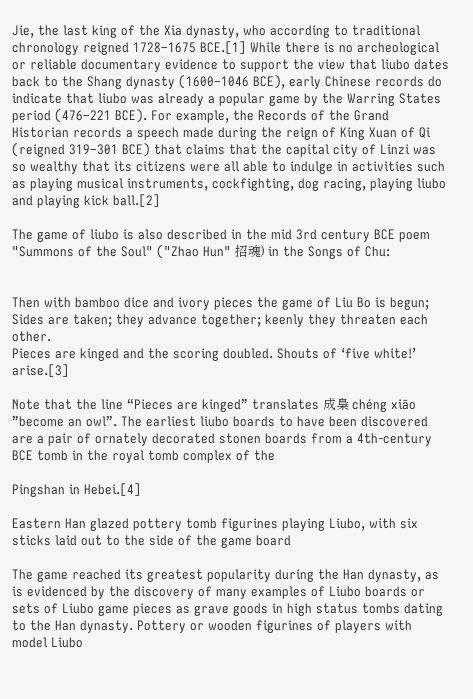Jie, the last king of the Xia dynasty, who according to traditional chronology reigned 1728–1675 BCE.[1] While there is no archeological or reliable documentary evidence to support the view that liubo dates back to the Shang dynasty (1600–1046 BCE), early Chinese records do indicate that liubo was already a popular game by the Warring States period (476–221 BCE). For example, the Records of the Grand Historian records a speech made during the reign of King Xuan of Qi (reigned 319–301 BCE) that claims that the capital city of Linzi was so wealthy that its citizens were all able to indulge in activities such as playing musical instruments, cockfighting, dog racing, playing liubo and playing kick ball.[2]

The game of liubo is also described in the mid 3rd century BCE poem "Summons of the Soul" ("Zhao Hun" 招魂) in the Songs of Chu:


Then with bamboo dice and ivory pieces the game of Liu Bo is begun;
Sides are taken; they advance together; keenly they threaten each other.
Pieces are kinged and the scoring doubled. Shouts of ‘five white!’ arise.[3]

Note that the line “Pieces are kinged” translates 成梟 chéng xiāo ”become an owl”. The earliest liubo boards to have been discovered are a pair of ornately decorated stonen boards from a 4th-century BCE tomb in the royal tomb complex of the

Pingshan in Hebei.[4]

Eastern Han glazed pottery tomb figurines playing Liubo, with six sticks laid out to the side of the game board

The game reached its greatest popularity during the Han dynasty, as is evidenced by the discovery of many examples of Liubo boards or sets of Liubo game pieces as grave goods in high status tombs dating to the Han dynasty. Pottery or wooden figurines of players with model Liubo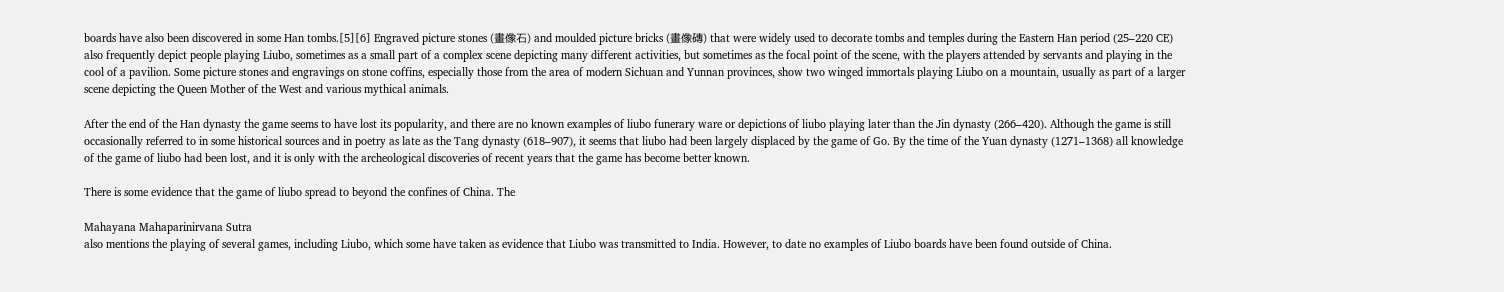boards have also been discovered in some Han tombs.[5][6] Engraved picture stones (畫像石) and moulded picture bricks (畫像磚) that were widely used to decorate tombs and temples during the Eastern Han period (25–220 CE) also frequently depict people playing Liubo, sometimes as a small part of a complex scene depicting many different activities, but sometimes as the focal point of the scene, with the players attended by servants and playing in the cool of a pavilion. Some picture stones and engravings on stone coffins, especially those from the area of modern Sichuan and Yunnan provinces, show two winged immortals playing Liubo on a mountain, usually as part of a larger scene depicting the Queen Mother of the West and various mythical animals.

After the end of the Han dynasty the game seems to have lost its popularity, and there are no known examples of liubo funerary ware or depictions of liubo playing later than the Jin dynasty (266–420). Although the game is still occasionally referred to in some historical sources and in poetry as late as the Tang dynasty (618–907), it seems that liubo had been largely displaced by the game of Go. By the time of the Yuan dynasty (1271–1368) all knowledge of the game of liubo had been lost, and it is only with the archeological discoveries of recent years that the game has become better known.

There is some evidence that the game of liubo spread to beyond the confines of China. The

Mahayana Mahaparinirvana Sutra
also mentions the playing of several games, including Liubo, which some have taken as evidence that Liubo was transmitted to India. However, to date no examples of Liubo boards have been found outside of China.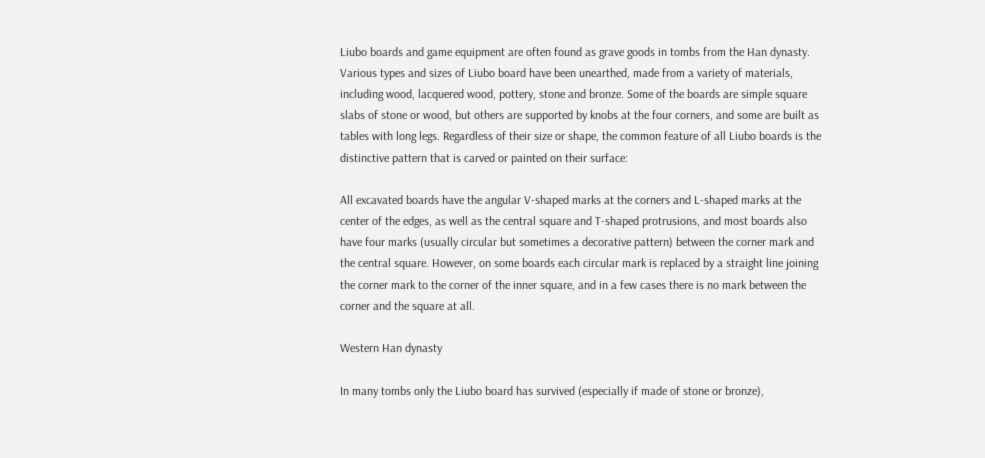Liubo boards and game equipment are often found as grave goods in tombs from the Han dynasty. Various types and sizes of Liubo board have been unearthed, made from a variety of materials, including wood, lacquered wood, pottery, stone and bronze. Some of the boards are simple square slabs of stone or wood, but others are supported by knobs at the four corners, and some are built as tables with long legs. Regardless of their size or shape, the common feature of all Liubo boards is the distinctive pattern that is carved or painted on their surface:

All excavated boards have the angular V-shaped marks at the corners and L-shaped marks at the center of the edges, as well as the central square and T-shaped protrusions, and most boards also have four marks (usually circular but sometimes a decorative pattern) between the corner mark and the central square. However, on some boards each circular mark is replaced by a straight line joining the corner mark to the corner of the inner square, and in a few cases there is no mark between the corner and the square at all.

Western Han dynasty

In many tombs only the Liubo board has survived (especially if made of stone or bronze),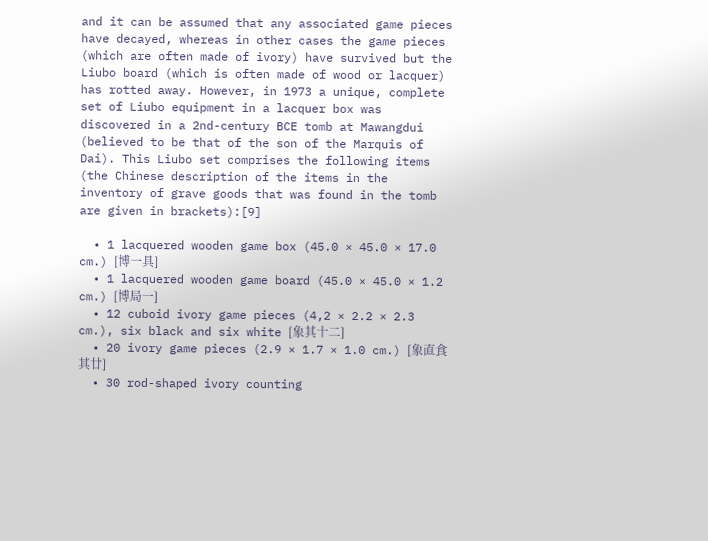and it can be assumed that any associated game pieces have decayed, whereas in other cases the game pieces (which are often made of ivory) have survived but the Liubo board (which is often made of wood or lacquer) has rotted away. However, in 1973 a unique, complete set of Liubo equipment in a lacquer box was discovered in a 2nd-century BCE tomb at Mawangdui (believed to be that of the son of the Marquis of Dai). This Liubo set comprises the following items (the Chinese description of the items in the inventory of grave goods that was found in the tomb are given in brackets):[9]

  • 1 lacquered wooden game box (45.0 × 45.0 × 17.0 cm.) [博一具]
  • 1 lacquered wooden game board (45.0 × 45.0 × 1.2 cm.) [博局一]
  • 12 cuboid ivory game pieces (4,2 × 2.2 × 2.3 cm.), six black and six white [象其十二]
  • 20 ivory game pieces (2.9 × 1.7 × 1.0 cm.) [象直食其廿]
  • 30 rod-shaped ivory counting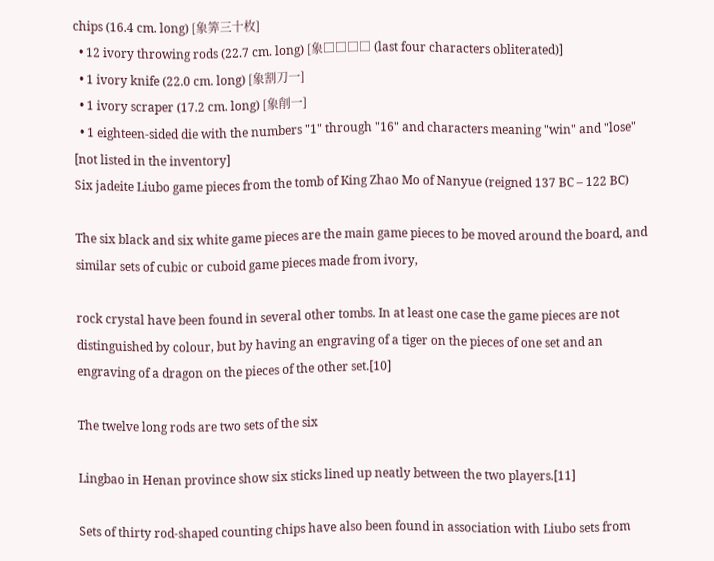chips (16.4 cm. long) [象筭三十枚]
  • 12 ivory throwing rods (22.7 cm. long) [象□□□□ (last four characters obliterated)]
  • 1 ivory knife (22.0 cm. long) [象割刀一]
  • 1 ivory scraper (17.2 cm. long) [象削一]
  • 1 eighteen-sided die with the numbers "1" through "16" and characters meaning "win" and "lose" [not listed in the inventory]
Six jadeite Liubo game pieces from the tomb of King Zhao Mo of Nanyue (reigned 137 BC – 122 BC)

The six black and six white game pieces are the main game pieces to be moved around the board, and similar sets of cubic or cuboid game pieces made from ivory,

rock crystal have been found in several other tombs. In at least one case the game pieces are not distinguished by colour, but by having an engraving of a tiger on the pieces of one set and an engraving of a dragon on the pieces of the other set.[10]

The twelve long rods are two sets of the six

Lingbao in Henan province show six sticks lined up neatly between the two players.[11]

Sets of thirty rod-shaped counting chips have also been found in association with Liubo sets from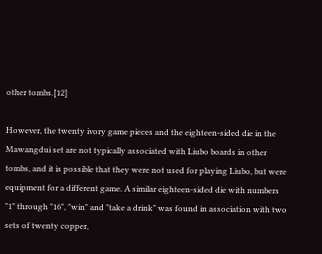other tombs.[12]

However, the twenty ivory game pieces and the eighteen-sided die in the Mawangdui set are not typically associated with Liubo boards in other tombs, and it is possible that they were not used for playing Liubo, but were equipment for a different game. A similar eighteen-sided die with numbers "1" through "16", "win" and "take a drink" was found in association with two sets of twenty copper,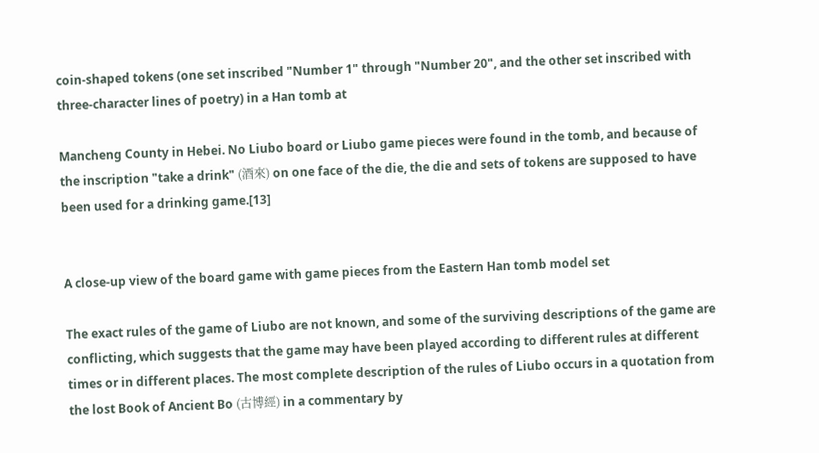coin-shaped tokens (one set inscribed "Number 1" through "Number 20", and the other set inscribed with three-character lines of poetry) in a Han tomb at

Mancheng County in Hebei. No Liubo board or Liubo game pieces were found in the tomb, and because of the inscription "take a drink" (酒來) on one face of the die, the die and sets of tokens are supposed to have been used for a drinking game.[13]


A close-up view of the board game with game pieces from the Eastern Han tomb model set

The exact rules of the game of Liubo are not known, and some of the surviving descriptions of the game are conflicting, which suggests that the game may have been played according to different rules at different times or in different places. The most complete description of the rules of Liubo occurs in a quotation from the lost Book of Ancient Bo (古博經) in a commentary by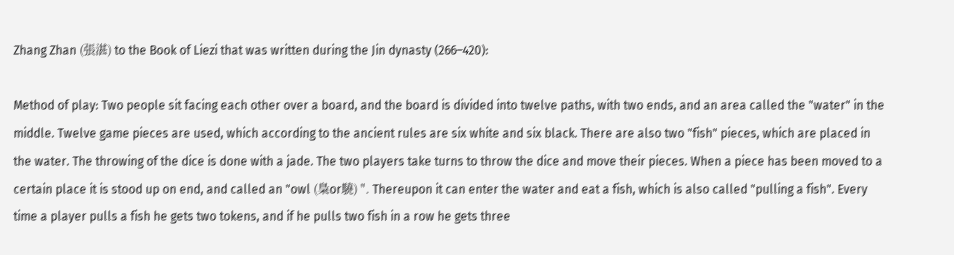Zhang Zhan (張湛) to the Book of Liezi that was written during the Jin dynasty (266–420):

Method of play: Two people sit facing each other over a board, and the board is divided into twelve paths, with two ends, and an area called the "water" in the middle. Twelve game pieces are used, which according to the ancient rules are six white and six black. There are also two "fish" pieces, which are placed in the water. The throwing of the dice is done with a jade. The two players take turns to throw the dice and move their pieces. When a piece has been moved to a certain place it is stood up on end, and called an "owl (梟or驍) ". Thereupon it can enter the water and eat a fish, which is also called "pulling a fish". Every time a player pulls a fish he gets two tokens, and if he pulls two fish in a row he gets three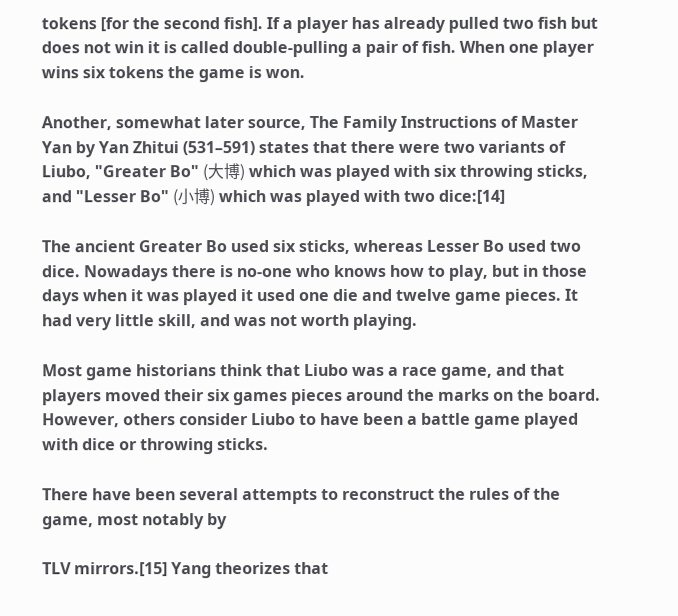tokens [for the second fish]. If a player has already pulled two fish but does not win it is called double-pulling a pair of fish. When one player wins six tokens the game is won.

Another, somewhat later source, The Family Instructions of Master Yan by Yan Zhitui (531–591) states that there were two variants of Liubo, "Greater Bo" (大博) which was played with six throwing sticks, and "Lesser Bo" (小博) which was played with two dice:[14]

The ancient Greater Bo used six sticks, whereas Lesser Bo used two dice. Nowadays there is no-one who knows how to play, but in those days when it was played it used one die and twelve game pieces. It had very little skill, and was not worth playing.

Most game historians think that Liubo was a race game, and that players moved their six games pieces around the marks on the board. However, others consider Liubo to have been a battle game played with dice or throwing sticks.

There have been several attempts to reconstruct the rules of the game, most notably by

TLV mirrors.[15] Yang theorizes that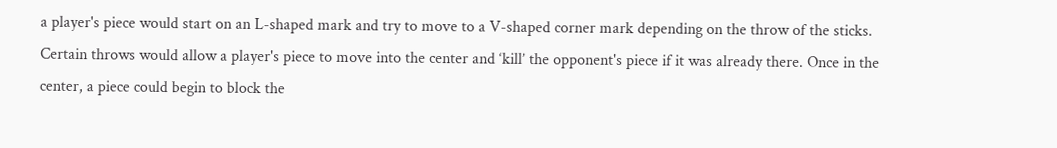a player's piece would start on an L-shaped mark and try to move to a V-shaped corner mark depending on the throw of the sticks. Certain throws would allow a player's piece to move into the center and ‘kill’ the opponent's piece if it was already there. Once in the center, a piece could begin to block the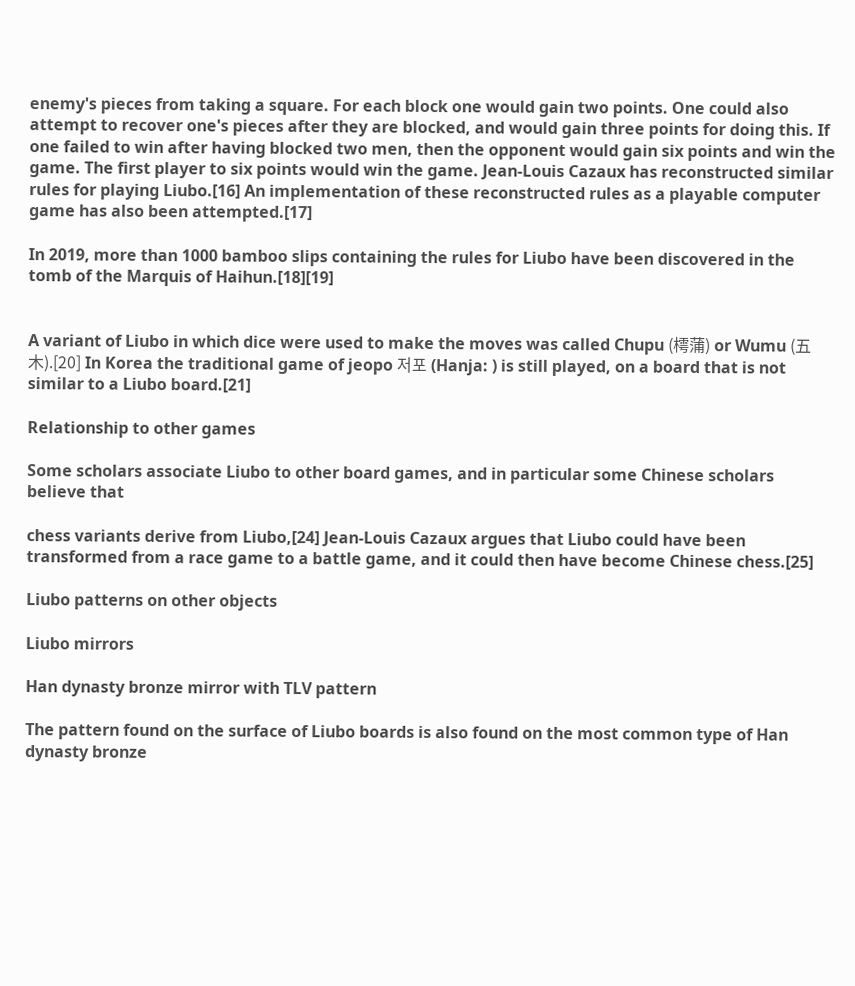enemy's pieces from taking a square. For each block one would gain two points. One could also attempt to recover one's pieces after they are blocked, and would gain three points for doing this. If one failed to win after having blocked two men, then the opponent would gain six points and win the game. The first player to six points would win the game. Jean-Louis Cazaux has reconstructed similar rules for playing Liubo.[16] An implementation of these reconstructed rules as a playable computer game has also been attempted.[17]

In 2019, more than 1000 bamboo slips containing the rules for Liubo have been discovered in the tomb of the Marquis of Haihun.[18][19]


A variant of Liubo in which dice were used to make the moves was called Chupu (樗蒲) or Wumu (五木).[20] In Korea the traditional game of jeopo 저포 (Hanja: ) is still played, on a board that is not similar to a Liubo board.[21]

Relationship to other games

Some scholars associate Liubo to other board games, and in particular some Chinese scholars believe that

chess variants derive from Liubo,[24] Jean-Louis Cazaux argues that Liubo could have been transformed from a race game to a battle game, and it could then have become Chinese chess.[25]

Liubo patterns on other objects

Liubo mirrors

Han dynasty bronze mirror with TLV pattern

The pattern found on the surface of Liubo boards is also found on the most common type of Han dynasty bronze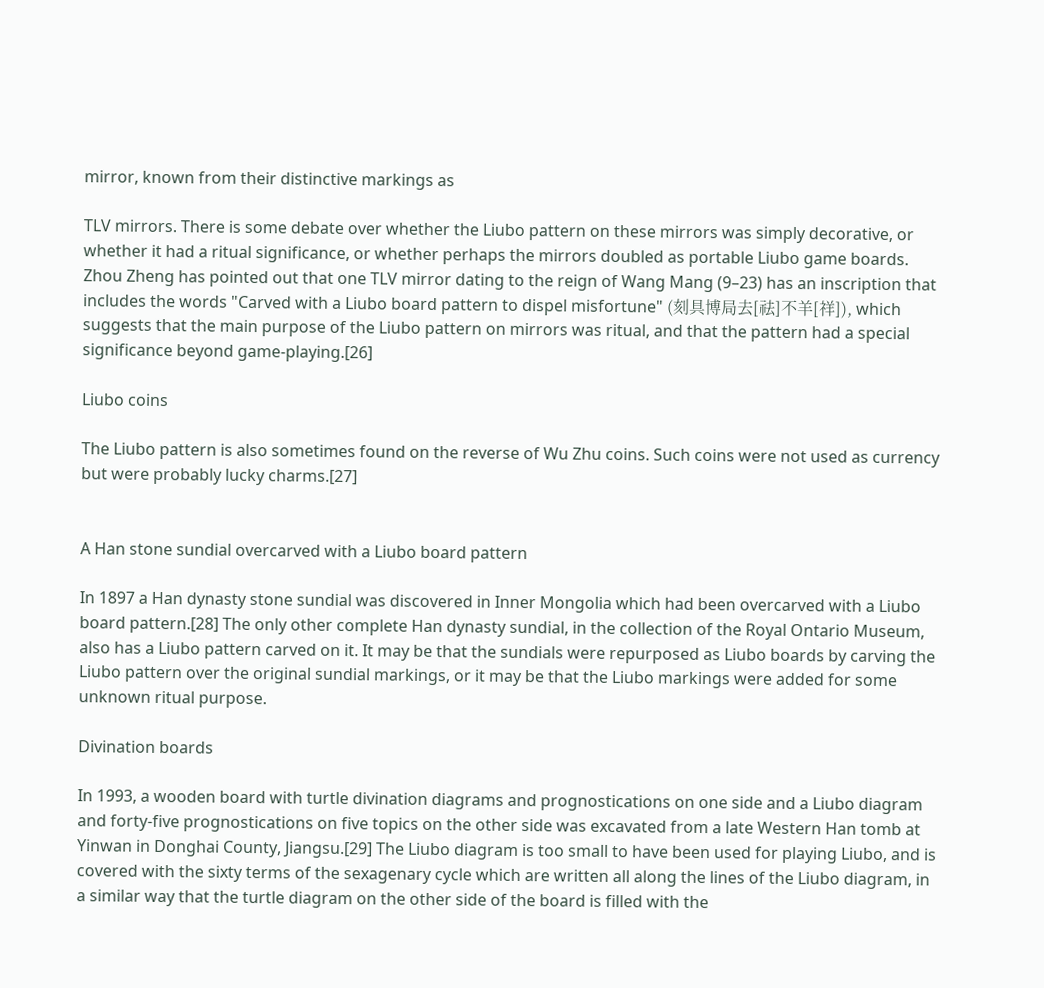mirror, known from their distinctive markings as

TLV mirrors. There is some debate over whether the Liubo pattern on these mirrors was simply decorative, or whether it had a ritual significance, or whether perhaps the mirrors doubled as portable Liubo game boards. Zhou Zheng has pointed out that one TLV mirror dating to the reign of Wang Mang (9–23) has an inscription that includes the words "Carved with a Liubo board pattern to dispel misfortune" (刻具博局去[祛]不羊[祥]), which suggests that the main purpose of the Liubo pattern on mirrors was ritual, and that the pattern had a special significance beyond game-playing.[26]

Liubo coins

The Liubo pattern is also sometimes found on the reverse of Wu Zhu coins. Such coins were not used as currency but were probably lucky charms.[27]


A Han stone sundial overcarved with a Liubo board pattern

In 1897 a Han dynasty stone sundial was discovered in Inner Mongolia which had been overcarved with a Liubo board pattern.[28] The only other complete Han dynasty sundial, in the collection of the Royal Ontario Museum, also has a Liubo pattern carved on it. It may be that the sundials were repurposed as Liubo boards by carving the Liubo pattern over the original sundial markings, or it may be that the Liubo markings were added for some unknown ritual purpose.

Divination boards

In 1993, a wooden board with turtle divination diagrams and prognostications on one side and a Liubo diagram and forty-five prognostications on five topics on the other side was excavated from a late Western Han tomb at Yinwan in Donghai County, Jiangsu.[29] The Liubo diagram is too small to have been used for playing Liubo, and is covered with the sixty terms of the sexagenary cycle which are written all along the lines of the Liubo diagram, in a similar way that the turtle diagram on the other side of the board is filled with the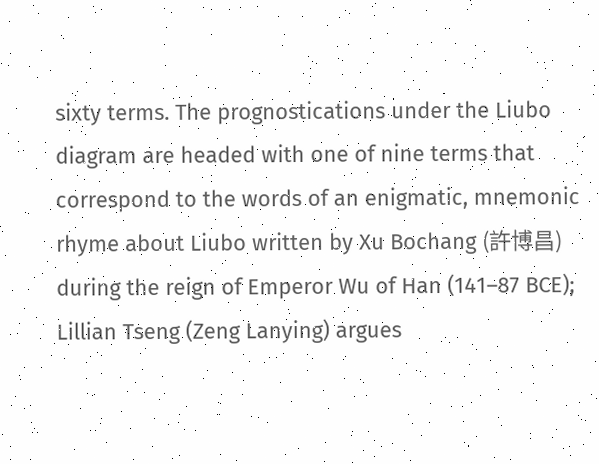sixty terms. The prognostications under the Liubo diagram are headed with one of nine terms that correspond to the words of an enigmatic, mnemonic rhyme about Liubo written by Xu Bochang (許博昌) during the reign of Emperor Wu of Han (141–87 BCE); Lillian Tseng (Zeng Lanying) argues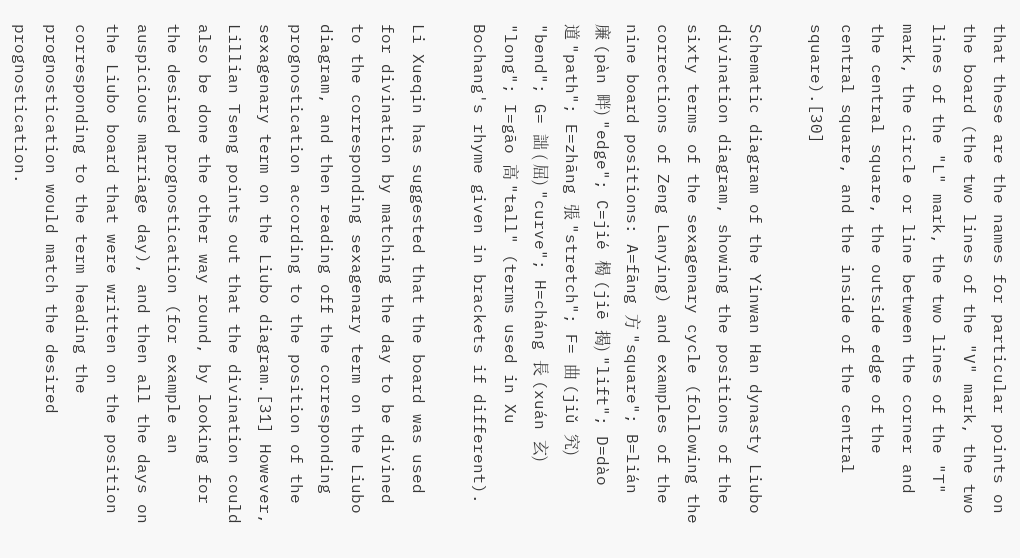that these are the names for particular points on the board (the two lines of the "V" mark, the two lines of the "L" mark, the two lines of the "T" mark, the circle or line between the corner and the central square, the outside edge of the central square, and the inside of the central square).[30]

Schematic diagram of the Yinwan Han dynasty Liubo divination diagram, showing the positions of the sixty terms of the sexagenary cycle (following the corrections of Zeng Lanying) and examples of the nine board positions: A=fāng 方 "square"; B=lián 廉 (pàn 畔) "edge"; C=jié 楬 (jiē 揭) "lift"; D=dào 道 "path"; E=zhāng 張 "stretch"; F= 曲 (jiǔ 究) "bend"; G= 詘 ( 屈) "curve"; H=cháng 長 (xuán 玄) "long"; I=gāo 高 "tall" (terms used in Xu Bochang's rhyme given in brackets if different).

Li Xueqin has suggested that the board was used for divination by matching the day to be divined to the corresponding sexagenary term on the Liubo diagram, and then reading off the corresponding prognostication according to the position of the sexagenary term on the Liubo diagram.[31] However, Lillian Tseng points out that the divination could also be done the other way round, by looking for the desired prognostication (for example an auspicious marriage day), and then all the days on the Liubo board that were written on the position corresponding to the term heading the prognostication would match the desired prognostication.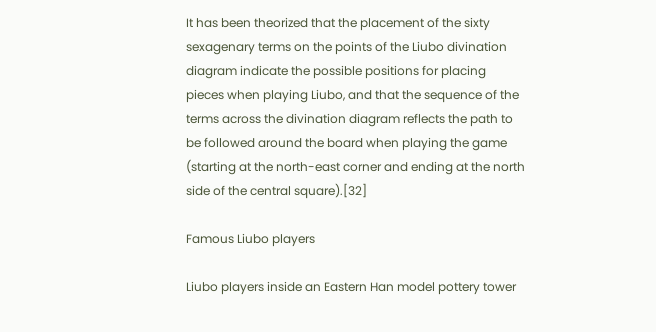It has been theorized that the placement of the sixty sexagenary terms on the points of the Liubo divination diagram indicate the possible positions for placing pieces when playing Liubo, and that the sequence of the terms across the divination diagram reflects the path to be followed around the board when playing the game (starting at the north-east corner and ending at the north side of the central square).[32]

Famous Liubo players

Liubo players inside an Eastern Han model pottery tower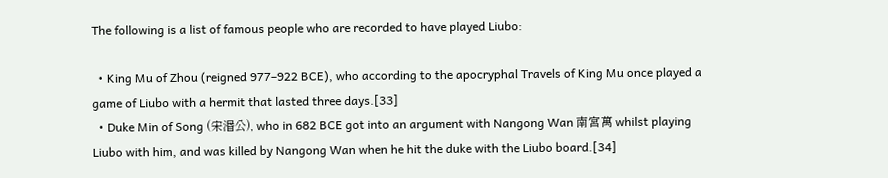The following is a list of famous people who are recorded to have played Liubo:

  • King Mu of Zhou (reigned 977–922 BCE), who according to the apocryphal Travels of King Mu once played a game of Liubo with a hermit that lasted three days.[33]
  • Duke Min of Song (宋湣公), who in 682 BCE got into an argument with Nangong Wan 南宮萬 whilst playing Liubo with him, and was killed by Nangong Wan when he hit the duke with the Liubo board.[34]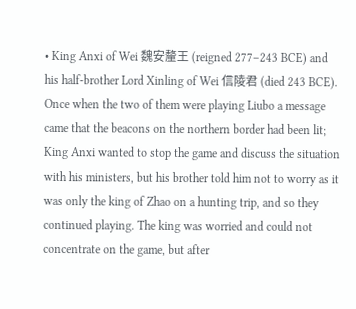• King Anxi of Wei 魏安釐王 (reigned 277–243 BCE) and his half-brother Lord Xinling of Wei 信陵君 (died 243 BCE). Once when the two of them were playing Liubo a message came that the beacons on the northern border had been lit; King Anxi wanted to stop the game and discuss the situation with his ministers, but his brother told him not to worry as it was only the king of Zhao on a hunting trip, and so they continued playing. The king was worried and could not concentrate on the game, but after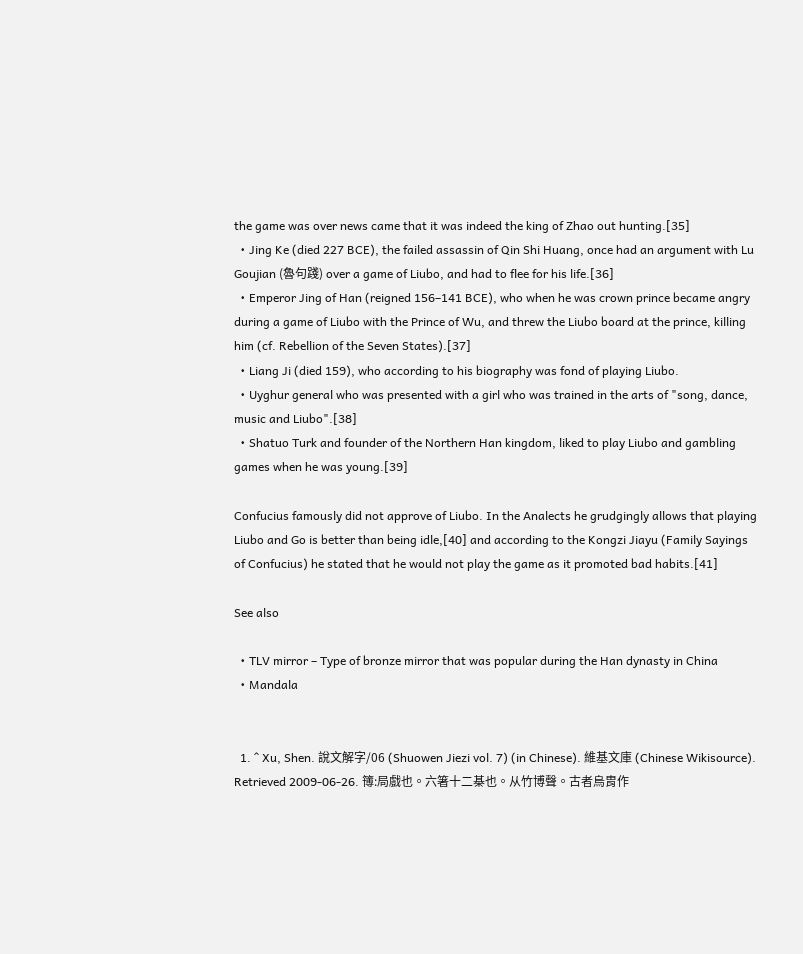the game was over news came that it was indeed the king of Zhao out hunting.[35]
  • Jing Ke (died 227 BCE), the failed assassin of Qin Shi Huang, once had an argument with Lu Goujian (魯句踐) over a game of Liubo, and had to flee for his life.[36]
  • Emperor Jing of Han (reigned 156–141 BCE), who when he was crown prince became angry during a game of Liubo with the Prince of Wu, and threw the Liubo board at the prince, killing him (cf. Rebellion of the Seven States).[37]
  • Liang Ji (died 159), who according to his biography was fond of playing Liubo.
  • Uyghur general who was presented with a girl who was trained in the arts of "song, dance, music and Liubo".[38]
  • Shatuo Turk and founder of the Northern Han kingdom, liked to play Liubo and gambling games when he was young.[39]

Confucius famously did not approve of Liubo. In the Analects he grudgingly allows that playing Liubo and Go is better than being idle,[40] and according to the Kongzi Jiayu (Family Sayings of Confucius) he stated that he would not play the game as it promoted bad habits.[41]

See also

  • TLV mirror – Type of bronze mirror that was popular during the Han dynasty in China
  • Mandala


  1. ^ Xu, Shen. 說文解字/06 (Shuowen Jiezi vol. 7) (in Chinese). 維基文庫 (Chinese Wikisource). Retrieved 2009-06-26. 簙:局戲也。六箸十二棊也。从竹博聲。古者烏胄作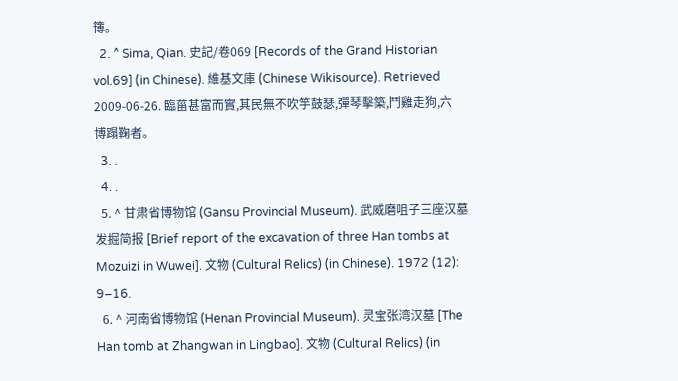簙。
  2. ^ Sima, Qian. 史記/卷069 [Records of the Grand Historian vol.69] (in Chinese). 維基文庫 (Chinese Wikisource). Retrieved 2009-06-26. 臨菑甚富而實,其民無不吹竽鼓瑟,彈琴擊築,鬥雞走狗,六博蹋鞠者。
  3. .
  4. .
  5. ^ 甘肃省博物馆 (Gansu Provincial Museum). 武威磨咀子三座汉墓发掘简报 [Brief report of the excavation of three Han tombs at Mozuizi in Wuwei]. 文物 (Cultural Relics) (in Chinese). 1972 (12): 9–16.
  6. ^ 河南省博物馆 (Henan Provincial Museum). 灵宝张湾汉墓 [The Han tomb at Zhangwan in Lingbao]. 文物 (Cultural Relics) (in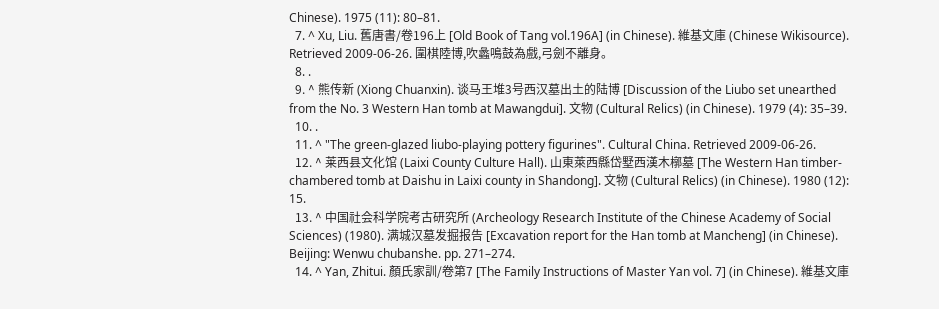Chinese). 1975 (11): 80–81.
  7. ^ Xu, Liu. 舊唐書/卷196上 [Old Book of Tang vol.196A] (in Chinese). 維基文庫 (Chinese Wikisource). Retrieved 2009-06-26. 圍棋陸博,吹蠡鳴鼓為戲,弓劍不離身。
  8. .
  9. ^ 熊传新 (Xiong Chuanxin). 谈马王堆3号西汉墓出土的陆博 [Discussion of the Liubo set unearthed from the No. 3 Western Han tomb at Mawangdui]. 文物 (Cultural Relics) (in Chinese). 1979 (4): 35–39.
  10. .
  11. ^ "The green-glazed liubo-playing pottery figurines". Cultural China. Retrieved 2009-06-26.
  12. ^ 莱西县文化馆 (Laixi County Culture Hall). 山東萊西縣岱墅西漢木槨墓 [The Western Han timber-chambered tomb at Daishu in Laixi county in Shandong]. 文物 (Cultural Relics) (in Chinese). 1980 (12): 15.
  13. ^ 中国社会科学院考古研究所 (Archeology Research Institute of the Chinese Academy of Social Sciences) (1980). 满城汉墓发掘报告 [Excavation report for the Han tomb at Mancheng] (in Chinese). Beijing: Wenwu chubanshe. pp. 271–274.
  14. ^ Yan, Zhitui. 顏氏家訓/卷第7 [The Family Instructions of Master Yan vol. 7] (in Chinese). 維基文庫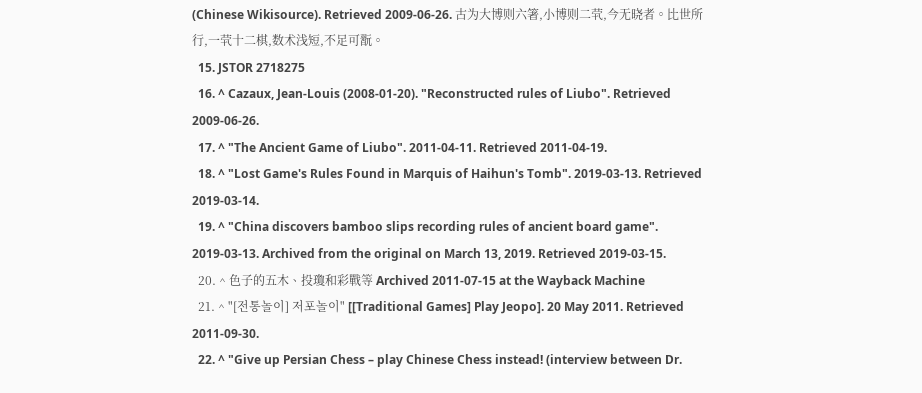(Chinese Wikisource). Retrieved 2009-06-26. 古为大博则六箸,小博则二茕,今无晓者。比世所行,一茕十二棋,数术浅短,不足可翫。
  15. JSTOR 2718275
  16. ^ Cazaux, Jean-Louis (2008-01-20). "Reconstructed rules of Liubo". Retrieved 2009-06-26.
  17. ^ "The Ancient Game of Liubo". 2011-04-11. Retrieved 2011-04-19.
  18. ^ "Lost Game's Rules Found in Marquis of Haihun's Tomb". 2019-03-13. Retrieved 2019-03-14.
  19. ^ "China discovers bamboo slips recording rules of ancient board game". 2019-03-13. Archived from the original on March 13, 2019. Retrieved 2019-03-15.
  20. ^ 色子的五木、投瓊和彩戰等 Archived 2011-07-15 at the Wayback Machine
  21. ^ "[전통놀이] 저포놀이" [[Traditional Games] Play Jeopo]. 20 May 2011. Retrieved 2011-09-30.
  22. ^ "Give up Persian Chess – play Chinese Chess instead! (interview between Dr.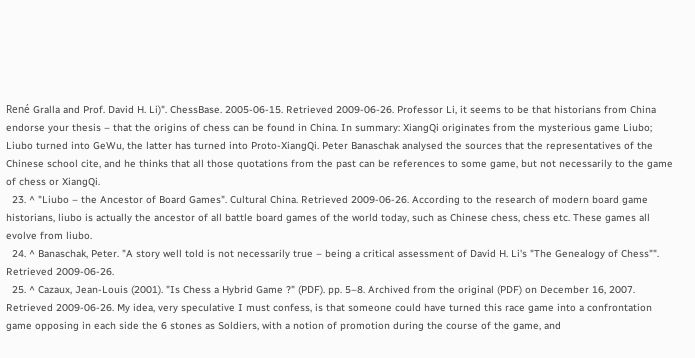René Gralla and Prof. David H. Li)". ChessBase. 2005-06-15. Retrieved 2009-06-26. Professor Li, it seems to be that historians from China endorse your thesis – that the origins of chess can be found in China. In summary: XiangQi originates from the mysterious game Liubo; Liubo turned into GeWu, the latter has turned into Proto-XiangQi. Peter Banaschak analysed the sources that the representatives of the Chinese school cite, and he thinks that all those quotations from the past can be references to some game, but not necessarily to the game of chess or XiangQi.
  23. ^ "Liubo – the Ancestor of Board Games". Cultural China. Retrieved 2009-06-26. According to the research of modern board game historians, liubo is actually the ancestor of all battle board games of the world today, such as Chinese chess, chess etc. These games all evolve from liubo.
  24. ^ Banaschak, Peter. "A story well told is not necessarily true – being a critical assessment of David H. Li's "The Genealogy of Chess"". Retrieved 2009-06-26.
  25. ^ Cazaux, Jean-Louis (2001). "Is Chess a Hybrid Game ?" (PDF). pp. 5–8. Archived from the original (PDF) on December 16, 2007. Retrieved 2009-06-26. My idea, very speculative I must confess, is that someone could have turned this race game into a confrontation game opposing in each side the 6 stones as Soldiers, with a notion of promotion during the course of the game, and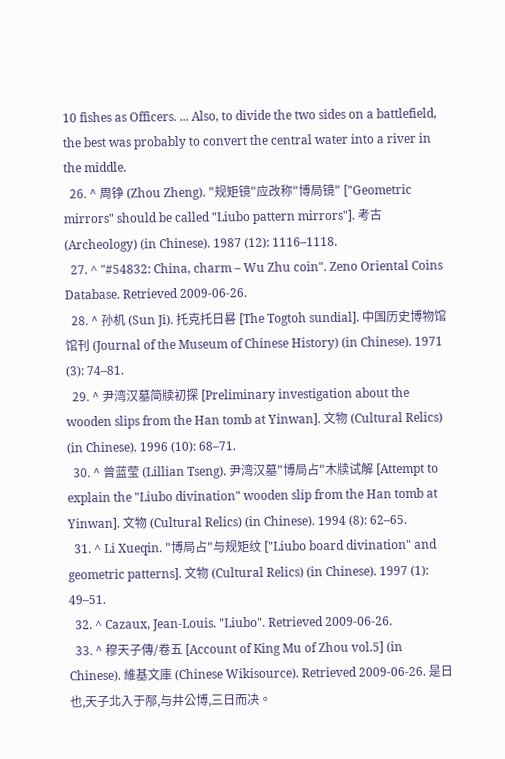10 fishes as Officers. ... Also, to divide the two sides on a battlefield, the best was probably to convert the central water into a river in the middle.
  26. ^ 周铮 (Zhou Zheng). "规矩镜"应改称"博局镜" ["Geometric mirrors" should be called "Liubo pattern mirrors"]. 考古 (Archeology) (in Chinese). 1987 (12): 1116–1118.
  27. ^ "#54832: China, charm – Wu Zhu coin". Zeno Oriental Coins Database. Retrieved 2009-06-26.
  28. ^ 孙机 (Sun Ji). 托克托日晷 [The Togtoh sundial]. 中国历史博物馆馆刊 (Journal of the Museum of Chinese History) (in Chinese). 1971 (3): 74–81.
  29. ^ 尹湾汉墓简牍初探 [Preliminary investigation about the wooden slips from the Han tomb at Yinwan]. 文物 (Cultural Relics) (in Chinese). 1996 (10): 68–71.
  30. ^ 曾蓝莹 (Lillian Tseng). 尹湾汉墓"博局占"木牍试解 [Attempt to explain the "Liubo divination" wooden slip from the Han tomb at Yinwan]. 文物 (Cultural Relics) (in Chinese). 1994 (8): 62–65.
  31. ^ Li Xueqin. "博局占"与规矩纹 ["Liubo board divination" and geometric patterns]. 文物 (Cultural Relics) (in Chinese). 1997 (1): 49–51.
  32. ^ Cazaux, Jean-Louis. "Liubo". Retrieved 2009-06-26.
  33. ^ 穆天子傳/卷五 [Account of King Mu of Zhou vol.5] (in Chinese). 維基文庫 (Chinese Wikisource). Retrieved 2009-06-26. 是日也,天子北入于邴,与井公博,三日而决。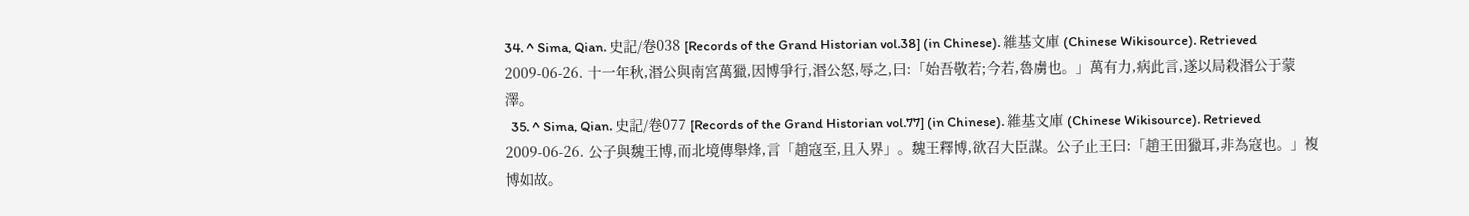34. ^ Sima, Qian. 史記/卷038 [Records of the Grand Historian vol.38] (in Chinese). 維基文庫 (Chinese Wikisource). Retrieved 2009-06-26. 十一年秋,湣公與南宮萬獵,因博爭行,湣公怒,辱之,曰:「始吾敬若;今若,魯虜也。」萬有力,病此言,遂以局殺湣公于蒙澤。
  35. ^ Sima, Qian. 史記/卷077 [Records of the Grand Historian vol.77] (in Chinese). 維基文庫 (Chinese Wikisource). Retrieved 2009-06-26. 公子與魏王博,而北境傳舉烽,言「趙寇至,且入界」。魏王釋博,欲召大臣謀。公子止王曰:「趙王田獵耳,非為寇也。」複博如故。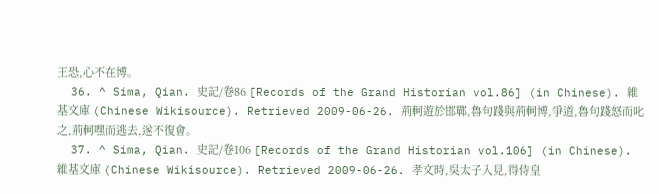王恐,心不在博。
  36. ^ Sima, Qian. 史記/卷86 [Records of the Grand Historian vol.86] (in Chinese). 維基文庫 (Chinese Wikisource). Retrieved 2009-06-26. 荊軻遊於邯鄲,魯句踐與荊軻博,爭道,魯句踐怒而叱之,荊軻嘿而逃去,遂不復會。
  37. ^ Sima, Qian. 史記/卷106 [Records of the Grand Historian vol.106] (in Chinese). 維基文庫 (Chinese Wikisource). Retrieved 2009-06-26. 孝文時,吳太子入見,得侍皇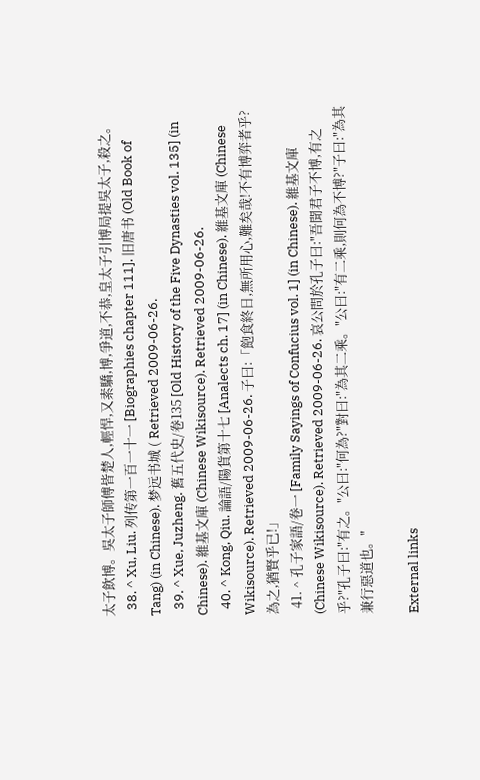太子飲博。吳太子師傅皆楚人,輕悍,又素驕,博,爭道,不恭,皇太子引博局提吳太子,殺之。
  38. ^ Xu, Liu. 列传第一百一十一 [Biographies chapter 111]. 旧唐书 (Old Book of Tang) (in Chinese). 梦远书城 ( Retrieved 2009-06-26.
  39. ^ Xue, Juzheng. 舊五代史/卷135 [Old History of the Five Dynasties vol. 135] (in Chinese). 維基文庫 (Chinese Wikisource). Retrieved 2009-06-26.
  40. ^ Kong, Qiu. 論語/陽貨第十七 [Analects ch. 17] (in Chinese). 維基文庫 (Chinese Wikisource). Retrieved 2009-06-26. 子曰:「飽食終日,無所用心,難矣哉!不有博弈者乎?為之,猶賢乎已!」
  41. ^ 孔子家語/卷一 [Family Sayings of Confucius vol. 1] (in Chinese). 維基文庫 (Chinese Wikisource). Retrieved 2009-06-26. 哀公問於孔子曰:"吾聞君子不博,有之乎?"孔子曰:"有之。"公曰:"何為?"對曰:"為其二乘。"公曰:"有二乘,則何為不博?"子曰:"為其兼行惡道也。"

External links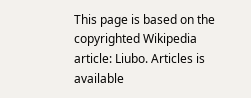This page is based on the copyrighted Wikipedia article: Liubo. Articles is available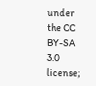under the CC BY-SA 3.0 license;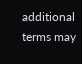additional terms may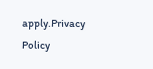apply.Privacy Policy